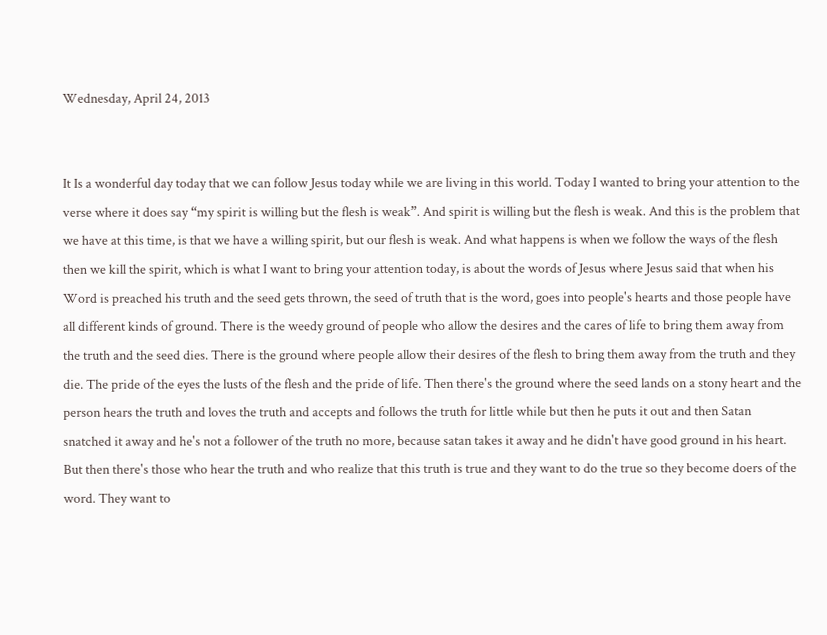Wednesday, April 24, 2013


It Is a wonderful day today that we can follow Jesus today while we are living in this world. Today I wanted to bring your attention to the verse where it does say “my spirit is willing but the flesh is weak”. And spirit is willing but the flesh is weak. And this is the problem that we have at this time, is that we have a willing spirit, but our flesh is weak. And what happens is when we follow the ways of the flesh then we kill the spirit, which is what I want to bring your attention today, is about the words of Jesus where Jesus said that when his Word is preached his truth and the seed gets thrown, the seed of truth that is the word, goes into people's hearts and those people have all different kinds of ground. There is the weedy ground of people who allow the desires and the cares of life to bring them away from the truth and the seed dies. There is the ground where people allow their desires of the flesh to bring them away from the truth and they die. The pride of the eyes the lusts of the flesh and the pride of life. Then there's the ground where the seed lands on a stony heart and the person hears the truth and loves the truth and accepts and follows the truth for little while but then he puts it out and then Satan snatched it away and he's not a follower of the truth no more, because satan takes it away and he didn't have good ground in his heart. But then there's those who hear the truth and who realize that this truth is true and they want to do the true so they become doers of the word. They want to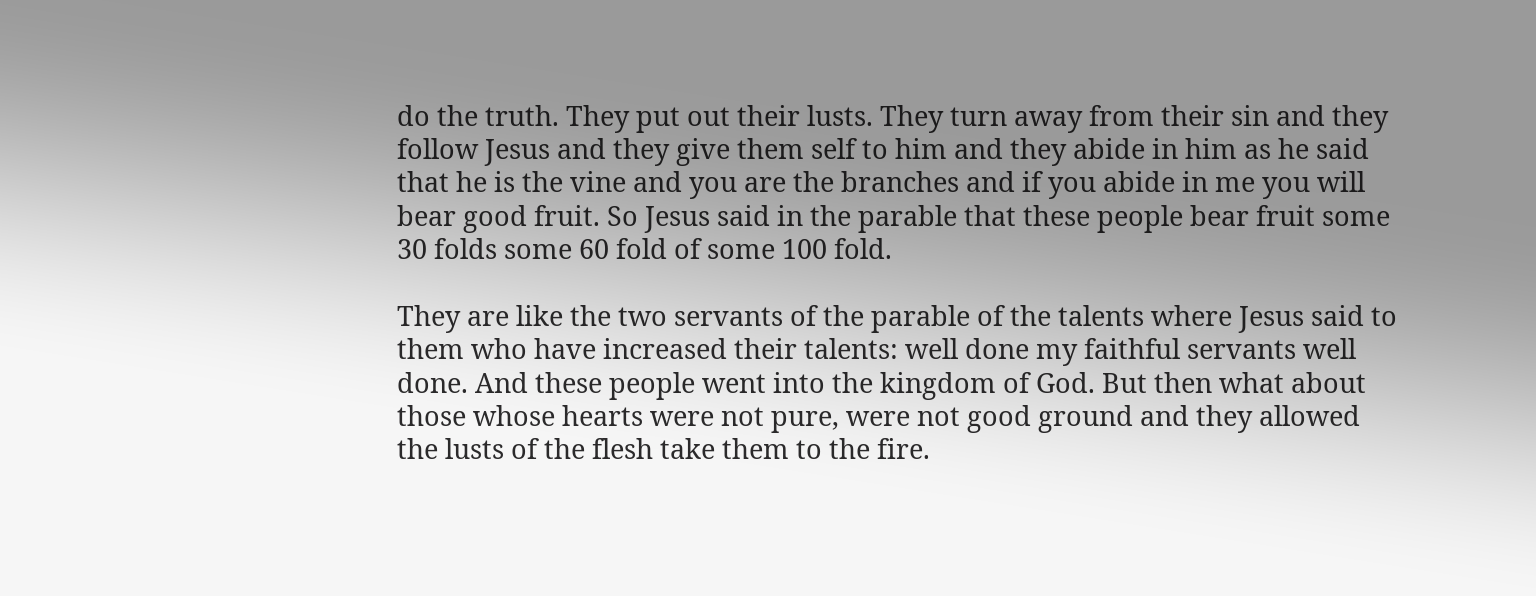do the truth. They put out their lusts. They turn away from their sin and they follow Jesus and they give them self to him and they abide in him as he said that he is the vine and you are the branches and if you abide in me you will bear good fruit. So Jesus said in the parable that these people bear fruit some 30 folds some 60 fold of some 100 fold.

They are like the two servants of the parable of the talents where Jesus said to them who have increased their talents: well done my faithful servants well done. And these people went into the kingdom of God. But then what about those whose hearts were not pure, were not good ground and they allowed the lusts of the flesh take them to the fire.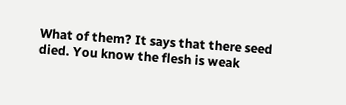What of them? It says that there seed died. You know the flesh is weak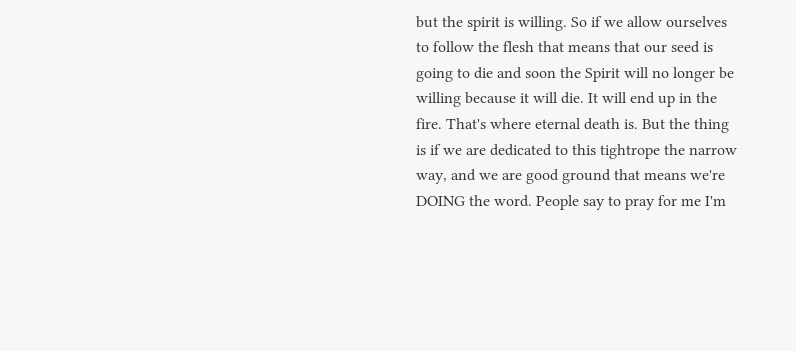but the spirit is willing. So if we allow ourselves to follow the flesh that means that our seed is going to die and soon the Spirit will no longer be willing because it will die. It will end up in the fire. That's where eternal death is. But the thing is if we are dedicated to this tightrope the narrow way, and we are good ground that means we're DOING the word. People say to pray for me I'm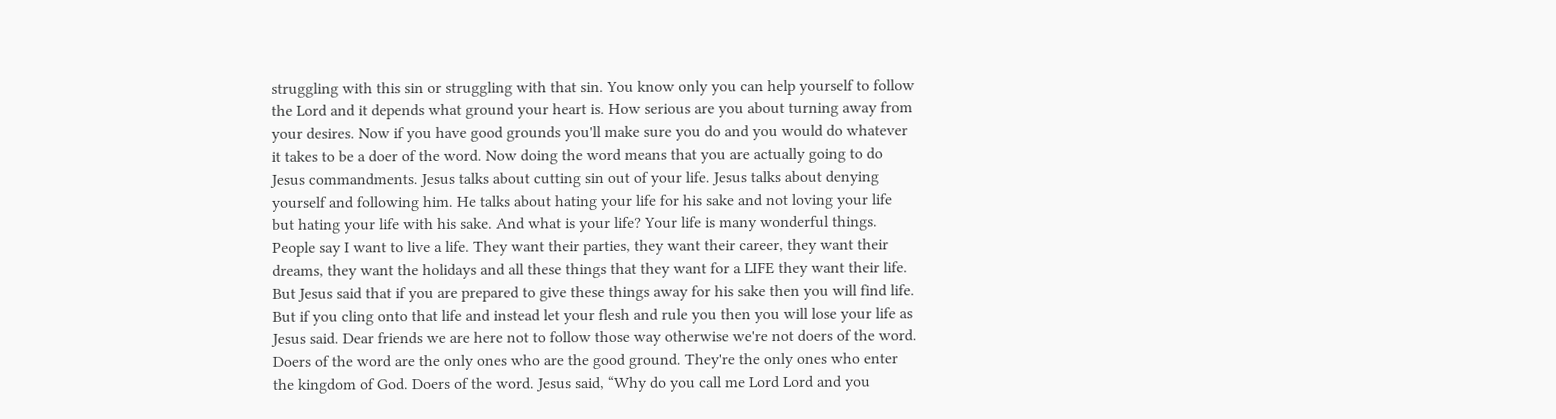struggling with this sin or struggling with that sin. You know only you can help yourself to follow the Lord and it depends what ground your heart is. How serious are you about turning away from your desires. Now if you have good grounds you'll make sure you do and you would do whatever it takes to be a doer of the word. Now doing the word means that you are actually going to do Jesus commandments. Jesus talks about cutting sin out of your life. Jesus talks about denying yourself and following him. He talks about hating your life for his sake and not loving your life but hating your life with his sake. And what is your life? Your life is many wonderful things. People say I want to live a life. They want their parties, they want their career, they want their dreams, they want the holidays and all these things that they want for a LIFE they want their life. But Jesus said that if you are prepared to give these things away for his sake then you will find life. But if you cling onto that life and instead let your flesh and rule you then you will lose your life as Jesus said. Dear friends we are here not to follow those way otherwise we're not doers of the word. Doers of the word are the only ones who are the good ground. They're the only ones who enter the kingdom of God. Doers of the word. Jesus said, “Why do you call me Lord Lord and you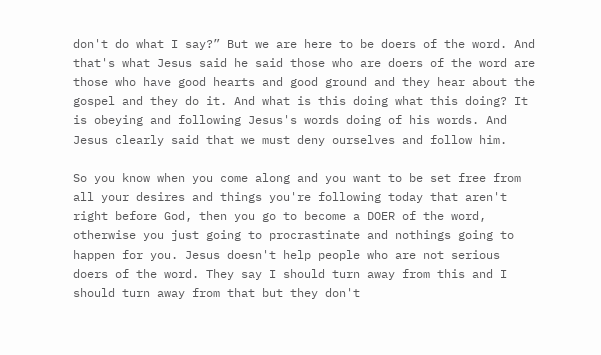don't do what I say?” But we are here to be doers of the word. And that's what Jesus said he said those who are doers of the word are those who have good hearts and good ground and they hear about the gospel and they do it. And what is this doing what this doing? It is obeying and following Jesus's words doing of his words. And Jesus clearly said that we must deny ourselves and follow him.

So you know when you come along and you want to be set free from all your desires and things you're following today that aren't right before God, then you go to become a DOER of the word, otherwise you just going to procrastinate and nothings going to happen for you. Jesus doesn't help people who are not serious doers of the word. They say I should turn away from this and I should turn away from that but they don't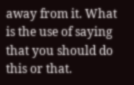away from it. What is the use of saying that you should do this or that.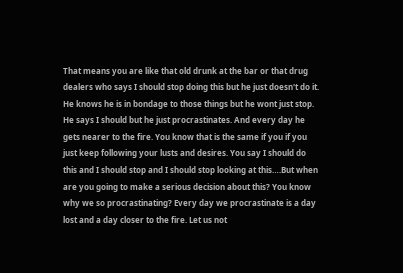That means you are like that old drunk at the bar or that drug dealers who says I should stop doing this but he just doesn't do it. He knows he is in bondage to those things but he wont just stop. He says I should but he just procrastinates. And every day he gets nearer to the fire. You know that is the same if you if you just keep following your lusts and desires. You say I should do this and I should stop and I should stop looking at this….But when are you going to make a serious decision about this? You know why we so procrastinating? Every day we procrastinate is a day lost and a day closer to the fire. Let us not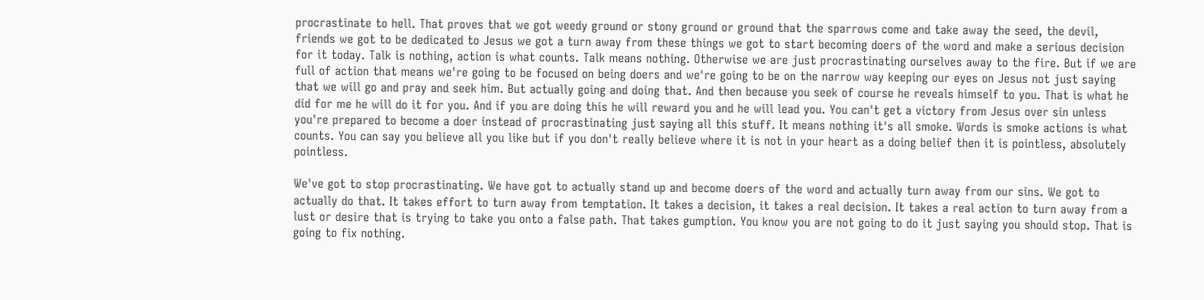procrastinate to hell. That proves that we got weedy ground or stony ground or ground that the sparrows come and take away the seed, the devil, friends we got to be dedicated to Jesus we got a turn away from these things we got to start becoming doers of the word and make a serious decision for it today. Talk is nothing, action is what counts. Talk means nothing. Otherwise we are just procrastinating ourselves away to the fire. But if we are full of action that means we're going to be focused on being doers and we're going to be on the narrow way keeping our eyes on Jesus not just saying that we will go and pray and seek him. But actually going and doing that. And then because you seek of course he reveals himself to you. That is what he did for me he will do it for you. And if you are doing this he will reward you and he will lead you. You can't get a victory from Jesus over sin unless you're prepared to become a doer instead of procrastinating just saying all this stuff. It means nothing it's all smoke. Words is smoke actions is what counts. You can say you believe all you like but if you don't really believe where it is not in your heart as a doing belief then it is pointless, absolutely pointless.

We've got to stop procrastinating. We have got to actually stand up and become doers of the word and actually turn away from our sins. We got to actually do that. It takes effort to turn away from temptation. It takes a decision, it takes a real decision. It takes a real action to turn away from a lust or desire that is trying to take you onto a false path. That takes gumption. You know you are not going to do it just saying you should stop. That is going to fix nothing.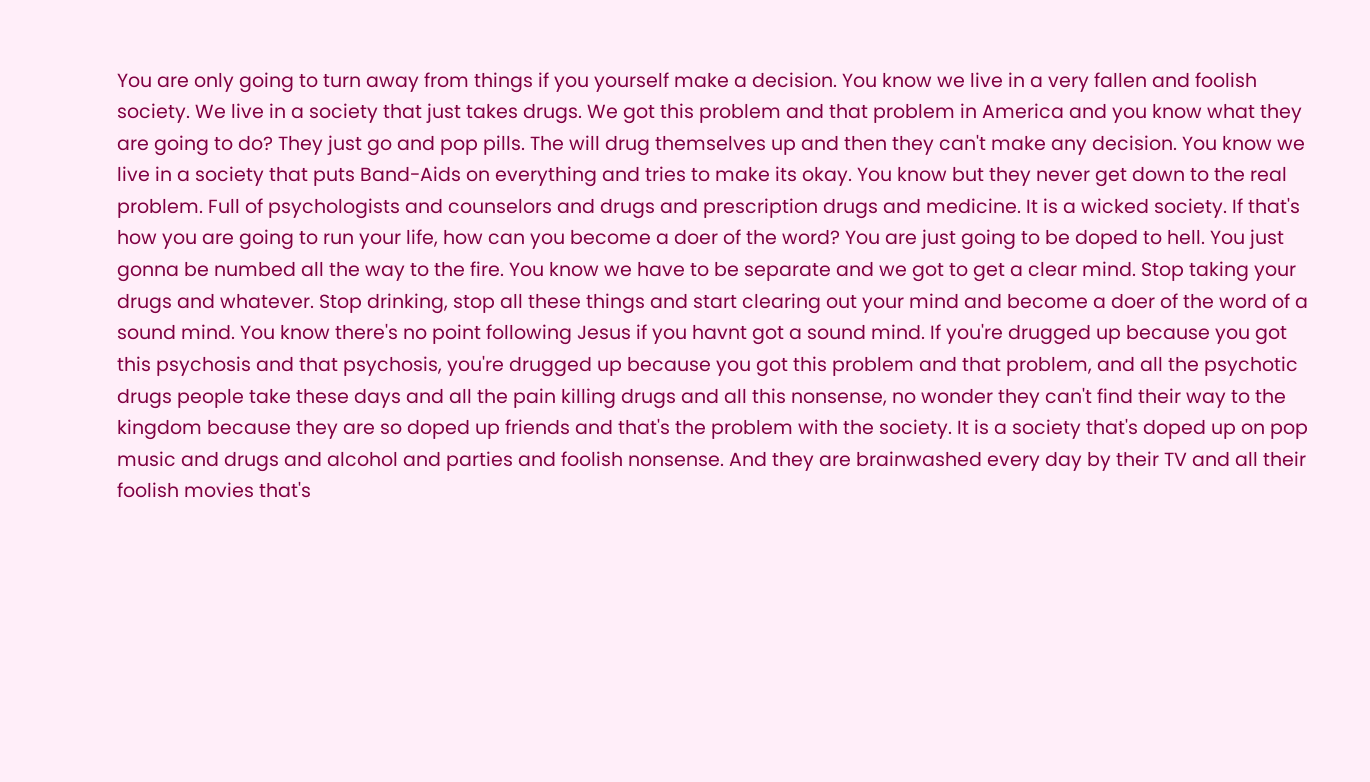You are only going to turn away from things if you yourself make a decision. You know we live in a very fallen and foolish society. We live in a society that just takes drugs. We got this problem and that problem in America and you know what they are going to do? They just go and pop pills. The will drug themselves up and then they can't make any decision. You know we live in a society that puts Band-Aids on everything and tries to make its okay. You know but they never get down to the real problem. Full of psychologists and counselors and drugs and prescription drugs and medicine. It is a wicked society. If that's how you are going to run your life, how can you become a doer of the word? You are just going to be doped to hell. You just gonna be numbed all the way to the fire. You know we have to be separate and we got to get a clear mind. Stop taking your drugs and whatever. Stop drinking, stop all these things and start clearing out your mind and become a doer of the word of a sound mind. You know there's no point following Jesus if you havnt got a sound mind. If you're drugged up because you got this psychosis and that psychosis, you're drugged up because you got this problem and that problem, and all the psychotic drugs people take these days and all the pain killing drugs and all this nonsense, no wonder they can't find their way to the kingdom because they are so doped up friends and that's the problem with the society. It is a society that's doped up on pop music and drugs and alcohol and parties and foolish nonsense. And they are brainwashed every day by their TV and all their foolish movies that's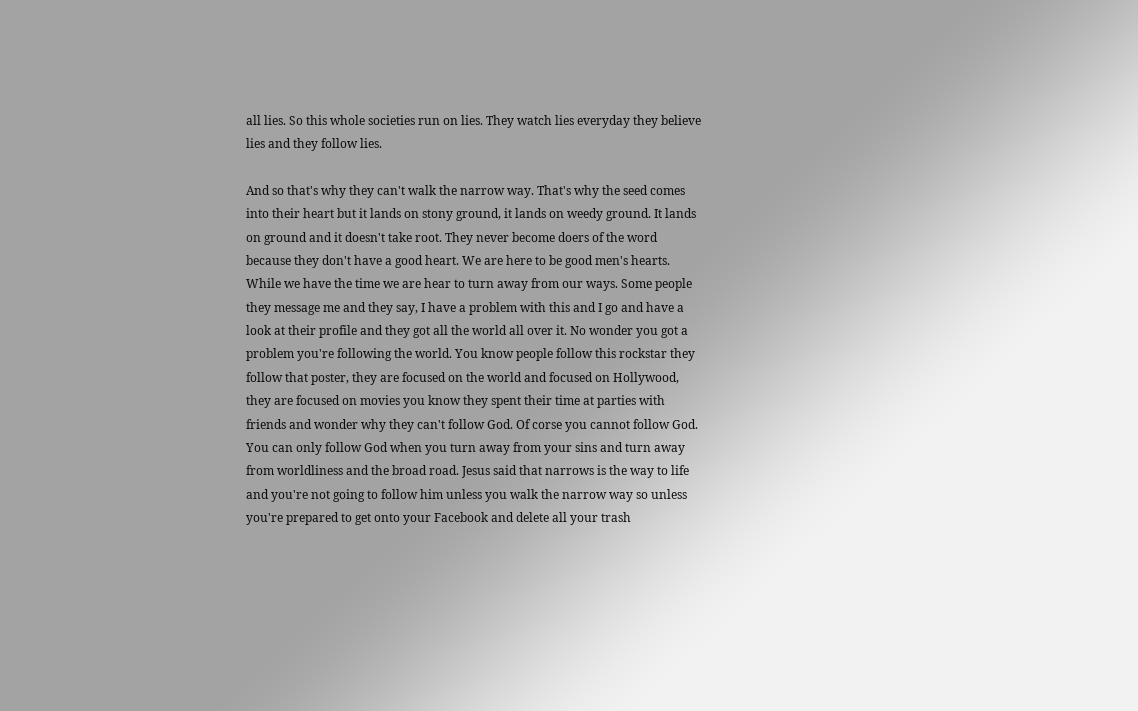all lies. So this whole societies run on lies. They watch lies everyday they believe lies and they follow lies.

And so that's why they can't walk the narrow way. That's why the seed comes into their heart but it lands on stony ground, it lands on weedy ground. It lands on ground and it doesn't take root. They never become doers of the word because they don't have a good heart. We are here to be good men's hearts. While we have the time we are hear to turn away from our ways. Some people they message me and they say, I have a problem with this and I go and have a look at their profile and they got all the world all over it. No wonder you got a problem you're following the world. You know people follow this rockstar they follow that poster, they are focused on the world and focused on Hollywood, they are focused on movies you know they spent their time at parties with friends and wonder why they can't follow God. Of corse you cannot follow God. You can only follow God when you turn away from your sins and turn away from worldliness and the broad road. Jesus said that narrows is the way to life and you're not going to follow him unless you walk the narrow way so unless you're prepared to get onto your Facebook and delete all your trash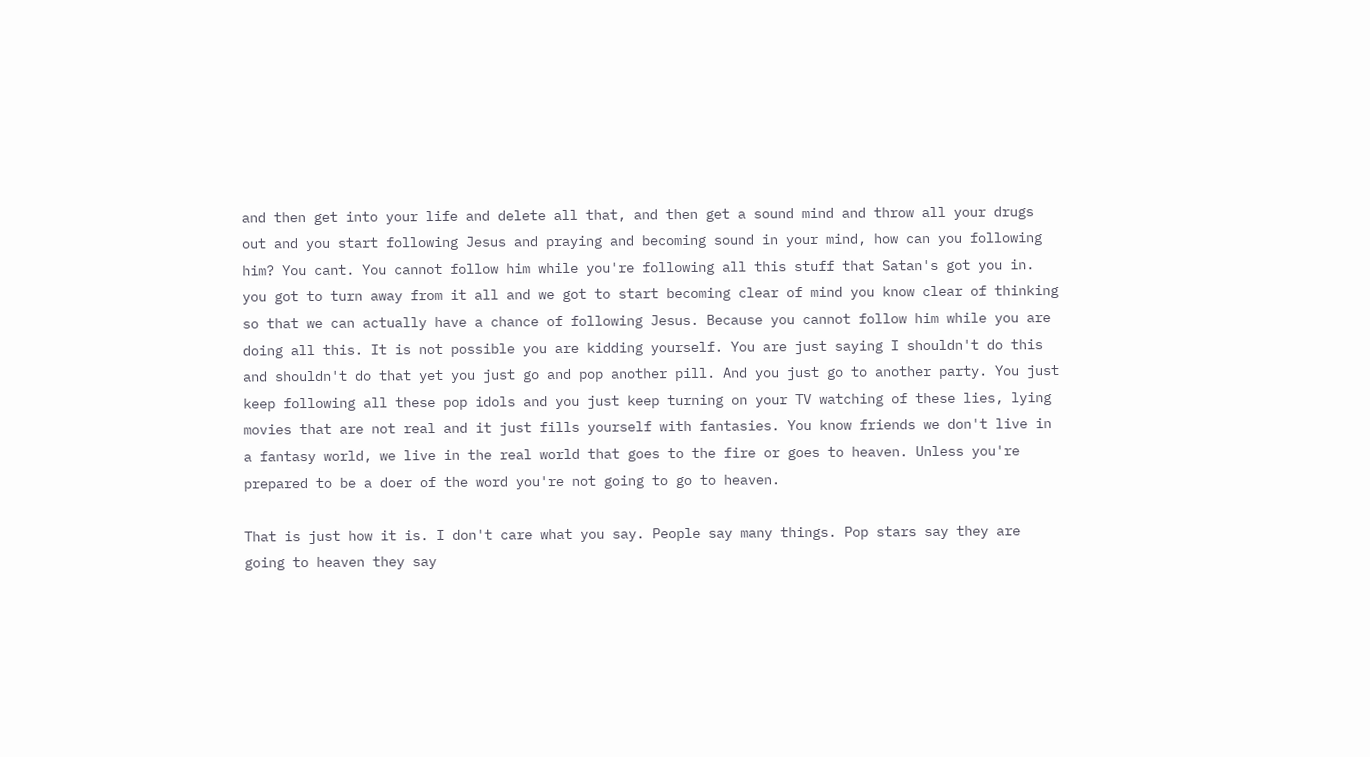and then get into your life and delete all that, and then get a sound mind and throw all your drugs out and you start following Jesus and praying and becoming sound in your mind, how can you following him? You cant. You cannot follow him while you're following all this stuff that Satan's got you in. you got to turn away from it all and we got to start becoming clear of mind you know clear of thinking so that we can actually have a chance of following Jesus. Because you cannot follow him while you are doing all this. It is not possible you are kidding yourself. You are just saying I shouldn't do this and shouldn't do that yet you just go and pop another pill. And you just go to another party. You just keep following all these pop idols and you just keep turning on your TV watching of these lies, lying movies that are not real and it just fills yourself with fantasies. You know friends we don't live in a fantasy world, we live in the real world that goes to the fire or goes to heaven. Unless you're prepared to be a doer of the word you're not going to go to heaven.

That is just how it is. I don't care what you say. People say many things. Pop stars say they are going to heaven they say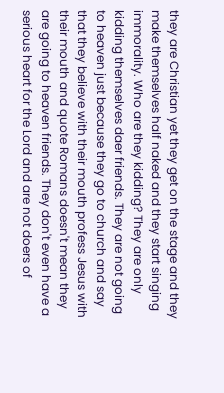they are Christian yet they get on the stage and they make themselves half naked and they start singing immorality. Who are they kidding? They are only kidding themselves daer friends. They are not going to heaven just because they go to church and say that they believe with their mouth profess Jesus with their mouth and quote Romans doesn't mean they are going to heaven friends. They don't even have a serious heart for the Lord and are not doers of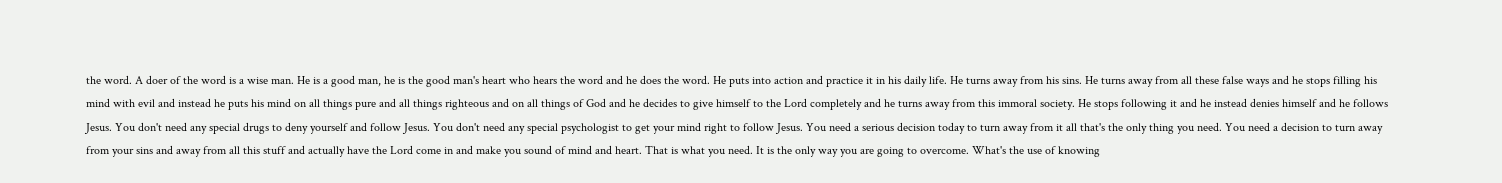the word. A doer of the word is a wise man. He is a good man, he is the good man's heart who hears the word and he does the word. He puts into action and practice it in his daily life. He turns away from his sins. He turns away from all these false ways and he stops filling his mind with evil and instead he puts his mind on all things pure and all things righteous and on all things of God and he decides to give himself to the Lord completely and he turns away from this immoral society. He stops following it and he instead denies himself and he follows Jesus. You don't need any special drugs to deny yourself and follow Jesus. You don't need any special psychologist to get your mind right to follow Jesus. You need a serious decision today to turn away from it all that's the only thing you need. You need a decision to turn away from your sins and away from all this stuff and actually have the Lord come in and make you sound of mind and heart. That is what you need. It is the only way you are going to overcome. What's the use of knowing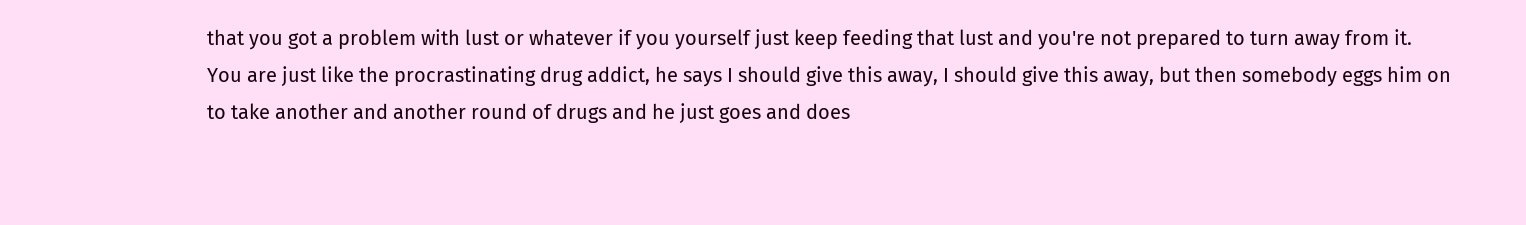that you got a problem with lust or whatever if you yourself just keep feeding that lust and you're not prepared to turn away from it. You are just like the procrastinating drug addict, he says I should give this away, I should give this away, but then somebody eggs him on to take another and another round of drugs and he just goes and does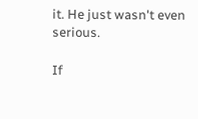it. He just wasn't even serious.

If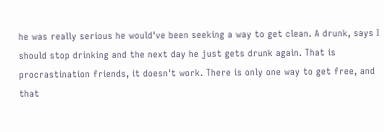he was really serious he would've been seeking a way to get clean. A drunk, says I should stop drinking and the next day he just gets drunk again. That is procrastination friends, it doesn't work. There is only one way to get free, and that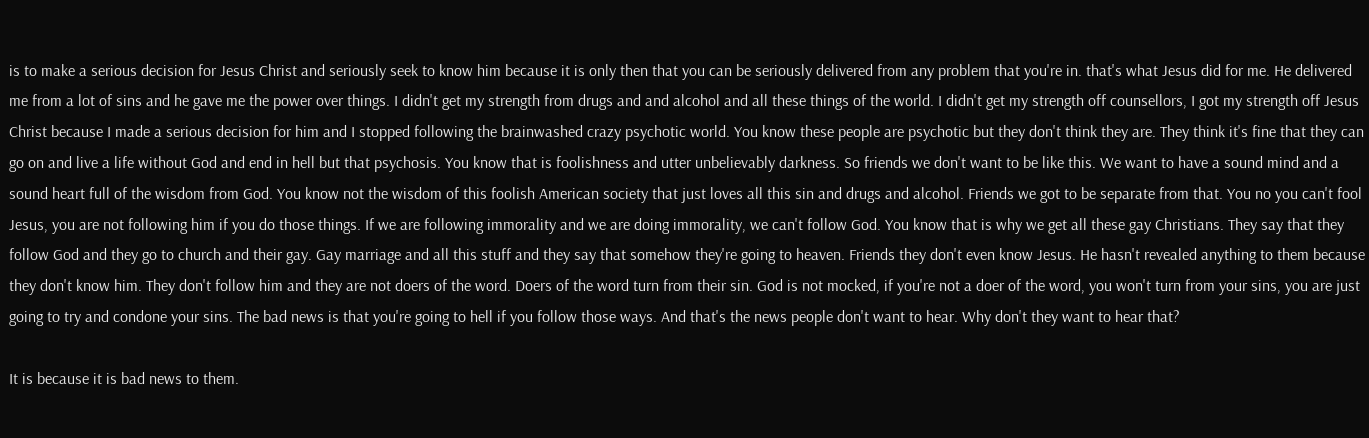is to make a serious decision for Jesus Christ and seriously seek to know him because it is only then that you can be seriously delivered from any problem that you're in. that's what Jesus did for me. He delivered me from a lot of sins and he gave me the power over things. I didn't get my strength from drugs and and alcohol and all these things of the world. I didn't get my strength off counsellors, I got my strength off Jesus Christ because I made a serious decision for him and I stopped following the brainwashed crazy psychotic world. You know these people are psychotic but they don't think they are. They think it's fine that they can go on and live a life without God and end in hell but that psychosis. You know that is foolishness and utter unbelievably darkness. So friends we don't want to be like this. We want to have a sound mind and a sound heart full of the wisdom from God. You know not the wisdom of this foolish American society that just loves all this sin and drugs and alcohol. Friends we got to be separate from that. You no you can't fool Jesus, you are not following him if you do those things. If we are following immorality and we are doing immorality, we can't follow God. You know that is why we get all these gay Christians. They say that they follow God and they go to church and their gay. Gay marriage and all this stuff and they say that somehow they're going to heaven. Friends they don't even know Jesus. He hasn't revealed anything to them because they don't know him. They don't follow him and they are not doers of the word. Doers of the word turn from their sin. God is not mocked, if you're not a doer of the word, you won't turn from your sins, you are just going to try and condone your sins. The bad news is that you're going to hell if you follow those ways. And that's the news people don't want to hear. Why don't they want to hear that?

It is because it is bad news to them.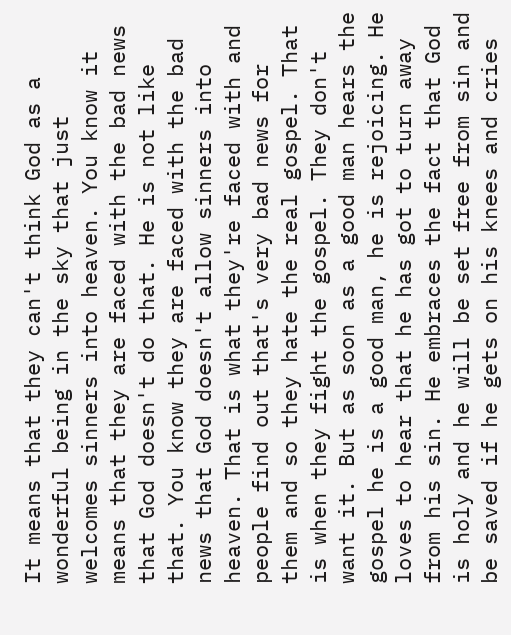It means that they can't think God as a wonderful being in the sky that just welcomes sinners into heaven. You know it means that they are faced with the bad news that God doesn't do that. He is not like that. You know they are faced with the bad news that God doesn't allow sinners into heaven. That is what they're faced with and people find out that's very bad news for them and so they hate the real gospel. That is when they fight the gospel. They don't want it. But as soon as a good man hears the gospel he is a good man, he is rejoicing. He loves to hear that he has got to turn away from his sin. He embraces the fact that God is holy and he will be set free from sin and be saved if he gets on his knees and cries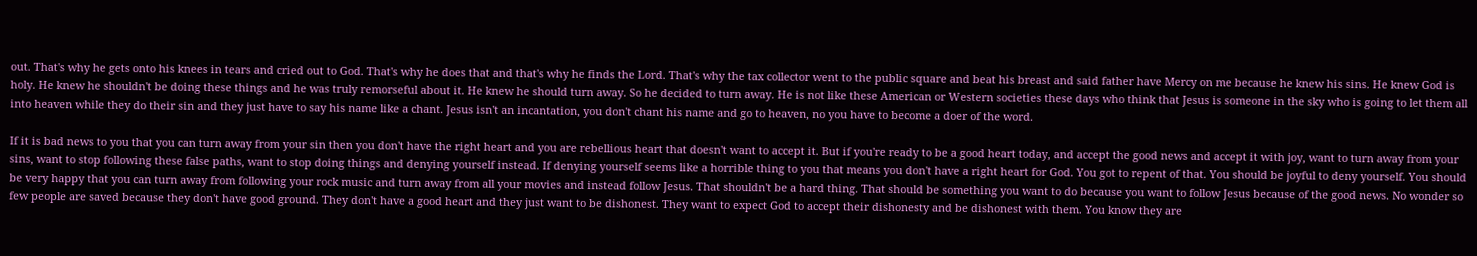out. That's why he gets onto his knees in tears and cried out to God. That's why he does that and that's why he finds the Lord. That's why the tax collector went to the public square and beat his breast and said father have Mercy on me because he knew his sins. He knew God is holy. He knew he shouldn't be doing these things and he was truly remorseful about it. He knew he should turn away. So he decided to turn away. He is not like these American or Western societies these days who think that Jesus is someone in the sky who is going to let them all into heaven while they do their sin and they just have to say his name like a chant. Jesus isn't an incantation, you don't chant his name and go to heaven, no you have to become a doer of the word.

If it is bad news to you that you can turn away from your sin then you don't have the right heart and you are rebellious heart that doesn't want to accept it. But if you're ready to be a good heart today, and accept the good news and accept it with joy, want to turn away from your sins, want to stop following these false paths, want to stop doing things and denying yourself instead. If denying yourself seems like a horrible thing to you that means you don't have a right heart for God. You got to repent of that. You should be joyful to deny yourself. You should be very happy that you can turn away from following your rock music and turn away from all your movies and instead follow Jesus. That shouldn't be a hard thing. That should be something you want to do because you want to follow Jesus because of the good news. No wonder so few people are saved because they don't have good ground. They don't have a good heart and they just want to be dishonest. They want to expect God to accept their dishonesty and be dishonest with them. You know they are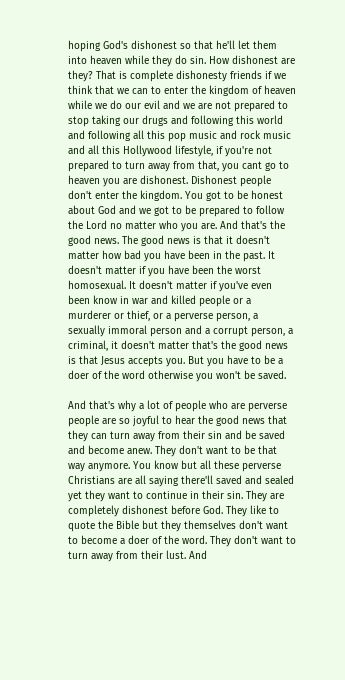hoping God's dishonest so that he'll let them into heaven while they do sin. How dishonest are they? That is complete dishonesty friends if we think that we can to enter the kingdom of heaven while we do our evil and we are not prepared to stop taking our drugs and following this world and following all this pop music and rock music and all this Hollywood lifestyle, if you're not prepared to turn away from that, you cant go to heaven you are dishonest. Dishonest people don't enter the kingdom. You got to be honest about God and we got to be prepared to follow the Lord no matter who you are. And that's the good news. The good news is that it doesn't matter how bad you have been in the past. It doesn't matter if you have been the worst homosexual. It doesn't matter if you've even been know in war and killed people or a murderer or thief, or a perverse person, a sexually immoral person and a corrupt person, a criminal, it doesn't matter that's the good news is that Jesus accepts you. But you have to be a doer of the word otherwise you won't be saved.

And that's why a lot of people who are perverse people are so joyful to hear the good news that they can turn away from their sin and be saved and become anew. They don't want to be that way anymore. You know but all these perverse Christians are all saying there'll saved and sealed yet they want to continue in their sin. They are completely dishonest before God. They like to quote the Bible but they themselves don't want to become a doer of the word. They don't want to turn away from their lust. And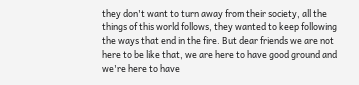they don't want to turn away from their society, all the things of this world follows, they wanted to keep following the ways that end in the fire. But dear friends we are not here to be like that, we are here to have good ground and we're here to have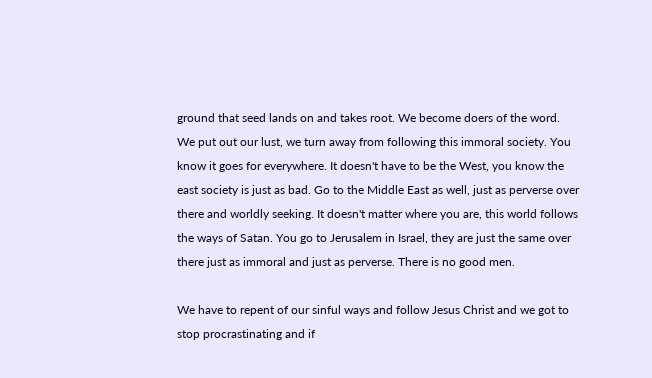ground that seed lands on and takes root. We become doers of the word. We put out our lust, we turn away from following this immoral society. You know it goes for everywhere. It doesn't have to be the West, you know the east society is just as bad. Go to the Middle East as well, just as perverse over there and worldly seeking. It doesn't matter where you are, this world follows the ways of Satan. You go to Jerusalem in Israel, they are just the same over there just as immoral and just as perverse. There is no good men.

We have to repent of our sinful ways and follow Jesus Christ and we got to stop procrastinating and if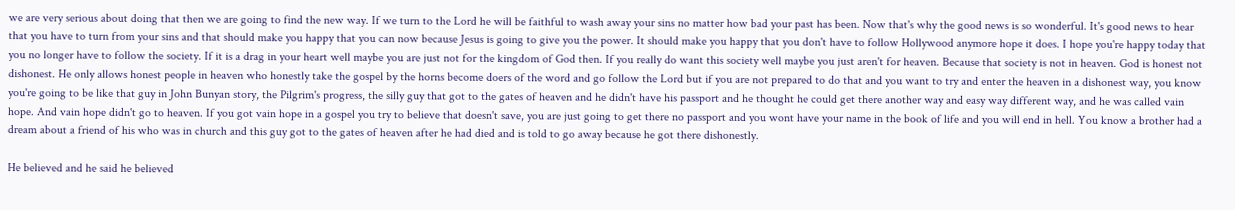we are very serious about doing that then we are going to find the new way. If we turn to the Lord he will be faithful to wash away your sins no matter how bad your past has been. Now that's why the good news is so wonderful. It's good news to hear that you have to turn from your sins and that should make you happy that you can now because Jesus is going to give you the power. It should make you happy that you don't have to follow Hollywood anymore hope it does. I hope you're happy today that you no longer have to follow the society. If it is a drag in your heart well maybe you are just not for the kingdom of God then. If you really do want this society well maybe you just aren't for heaven. Because that society is not in heaven. God is honest not dishonest. He only allows honest people in heaven who honestly take the gospel by the horns become doers of the word and go follow the Lord but if you are not prepared to do that and you want to try and enter the heaven in a dishonest way, you know you're going to be like that guy in John Bunyan story, the Pilgrim's progress, the silly guy that got to the gates of heaven and he didn't have his passport and he thought he could get there another way and easy way different way, and he was called vain hope. And vain hope didn't go to heaven. If you got vain hope in a gospel you try to believe that doesn't save, you are just going to get there no passport and you wont have your name in the book of life and you will end in hell. You know a brother had a dream about a friend of his who was in church and this guy got to the gates of heaven after he had died and is told to go away because he got there dishonestly.

He believed and he said he believed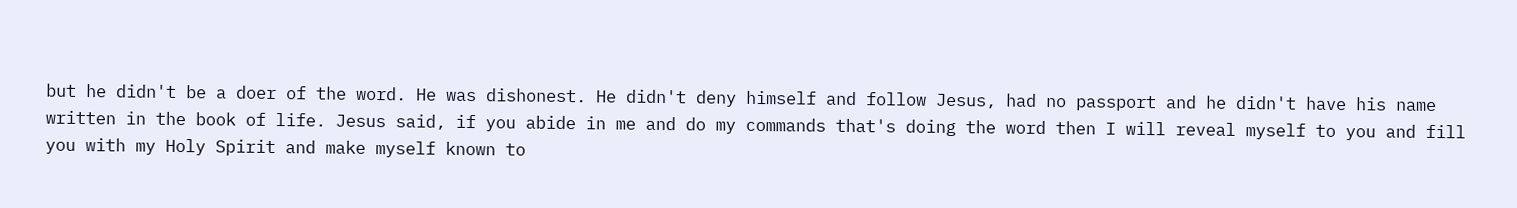but he didn't be a doer of the word. He was dishonest. He didn't deny himself and follow Jesus, had no passport and he didn't have his name written in the book of life. Jesus said, if you abide in me and do my commands that's doing the word then I will reveal myself to you and fill you with my Holy Spirit and make myself known to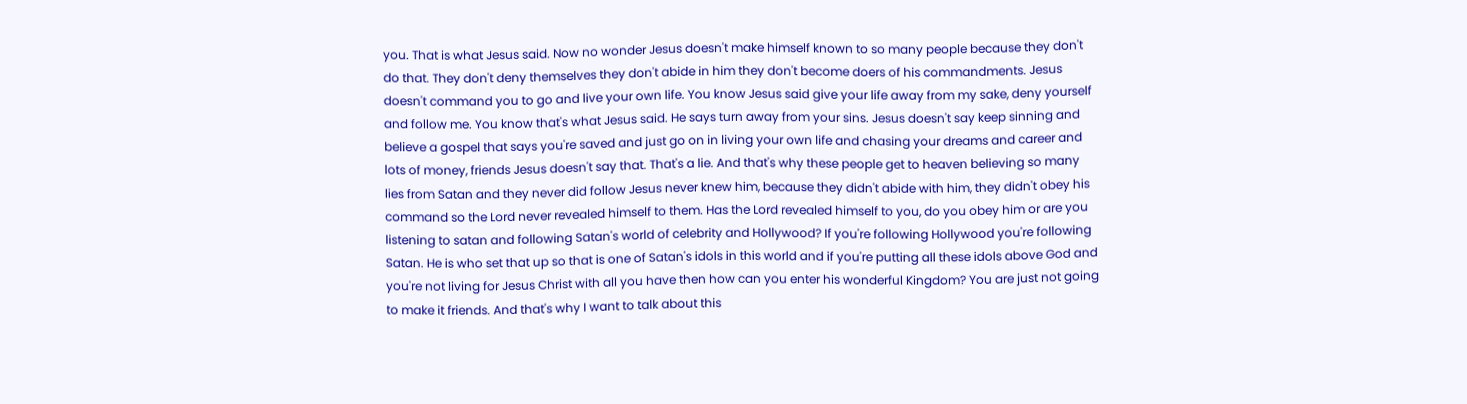you. That is what Jesus said. Now no wonder Jesus doesn't make himself known to so many people because they don't do that. They don't deny themselves they don't abide in him they don't become doers of his commandments. Jesus doesn't command you to go and live your own life. You know Jesus said give your life away from my sake, deny yourself and follow me. You know that's what Jesus said. He says turn away from your sins. Jesus doesn't say keep sinning and believe a gospel that says you're saved and just go on in living your own life and chasing your dreams and career and lots of money, friends Jesus doesn't say that. That's a lie. And that's why these people get to heaven believing so many lies from Satan and they never did follow Jesus never knew him, because they didn't abide with him, they didn't obey his command so the Lord never revealed himself to them. Has the Lord revealed himself to you, do you obey him or are you listening to satan and following Satan's world of celebrity and Hollywood? If you're following Hollywood you're following Satan. He is who set that up so that is one of Satan's idols in this world and if you're putting all these idols above God and you're not living for Jesus Christ with all you have then how can you enter his wonderful Kingdom? You are just not going to make it friends. And that's why I want to talk about this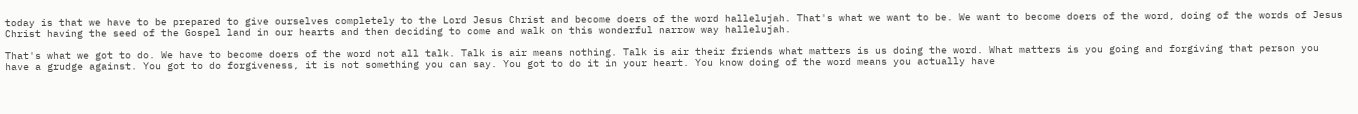today is that we have to be prepared to give ourselves completely to the Lord Jesus Christ and become doers of the word hallelujah. That's what we want to be. We want to become doers of the word, doing of the words of Jesus Christ having the seed of the Gospel land in our hearts and then deciding to come and walk on this wonderful narrow way hallelujah.

That's what we got to do. We have to become doers of the word not all talk. Talk is air means nothing. Talk is air their friends what matters is us doing the word. What matters is you going and forgiving that person you have a grudge against. You got to do forgiveness, it is not something you can say. You got to do it in your heart. You know doing of the word means you actually have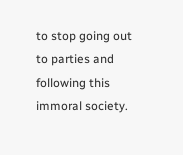to stop going out to parties and following this immoral society.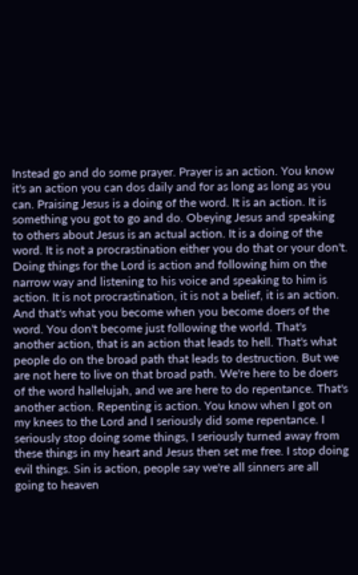Instead go and do some prayer. Prayer is an action. You know it's an action you can dos daily and for as long as long as you can. Praising Jesus is a doing of the word. It is an action. It is something you got to go and do. Obeying Jesus and speaking to others about Jesus is an actual action. It is a doing of the word. It is not a procrastination either you do that or your don't. Doing things for the Lord is action and following him on the narrow way and listening to his voice and speaking to him is action. It is not procrastination, it is not a belief, it is an action. And that's what you become when you become doers of the word. You don't become just following the world. That's another action, that is an action that leads to hell. That's what people do on the broad path that leads to destruction. But we are not here to live on that broad path. We're here to be doers of the word hallelujah, and we are here to do repentance. That's another action. Repenting is action. You know when I got on my knees to the Lord and I seriously did some repentance. I seriously stop doing some things, I seriously turned away from these things in my heart and Jesus then set me free. I stop doing evil things. Sin is action, people say we're all sinners are all going to heaven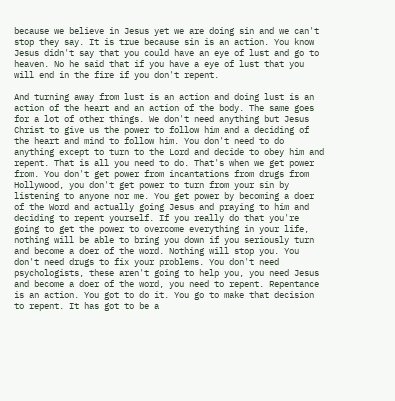because we believe in Jesus yet we are doing sin and we can't stop they say. It is true because sin is an action. You know Jesus didn't say that you could have an eye of lust and go to heaven. No he said that if you have a eye of lust that you will end in the fire if you don't repent.

And turning away from lust is an action and doing lust is an action of the heart and an action of the body. The same goes for a lot of other things. We don't need anything but Jesus Christ to give us the power to follow him and a deciding of the heart and mind to follow him. You don't need to do anything except to turn to the Lord and decide to obey him and repent. That is all you need to do. That's when we get power from. You don't get power from incantations from drugs from Hollywood, you don't get power to turn from your sin by listening to anyone nor me. You get power by becoming a doer of the Word and actually going Jesus and praying to him and deciding to repent yourself. If you really do that you're going to get the power to overcome everything in your life, nothing will be able to bring you down if you seriously turn and become a doer of the word. Nothing will stop you. You don't need drugs to fix your problems. You don't need psychologists, these aren't going to help you, you need Jesus and become a doer of the word, you need to repent. Repentance is an action. You got to do it. You go to make that decision to repent. It has got to be a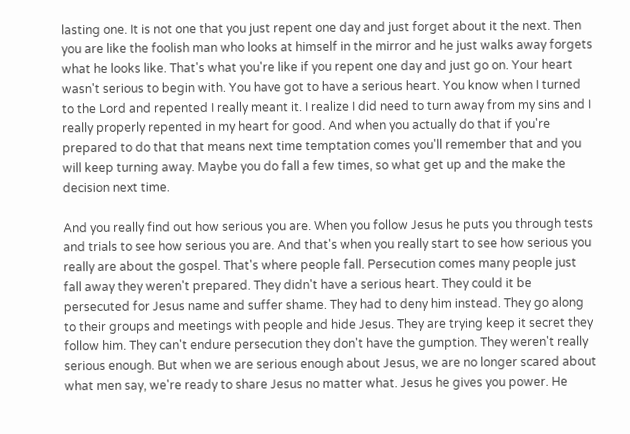lasting one. It is not one that you just repent one day and just forget about it the next. Then you are like the foolish man who looks at himself in the mirror and he just walks away forgets what he looks like. That's what you're like if you repent one day and just go on. Your heart wasn't serious to begin with. You have got to have a serious heart. You know when I turned to the Lord and repented I really meant it. I realize I did need to turn away from my sins and I really properly repented in my heart for good. And when you actually do that if you're prepared to do that that means next time temptation comes you'll remember that and you will keep turning away. Maybe you do fall a few times, so what get up and the make the decision next time.

And you really find out how serious you are. When you follow Jesus he puts you through tests and trials to see how serious you are. And that's when you really start to see how serious you really are about the gospel. That's where people fall. Persecution comes many people just fall away they weren't prepared. They didn't have a serious heart. They could it be persecuted for Jesus name and suffer shame. They had to deny him instead. They go along to their groups and meetings with people and hide Jesus. They are trying keep it secret they follow him. They can't endure persecution they don't have the gumption. They weren't really serious enough. But when we are serious enough about Jesus, we are no longer scared about what men say, we're ready to share Jesus no matter what. Jesus he gives you power. He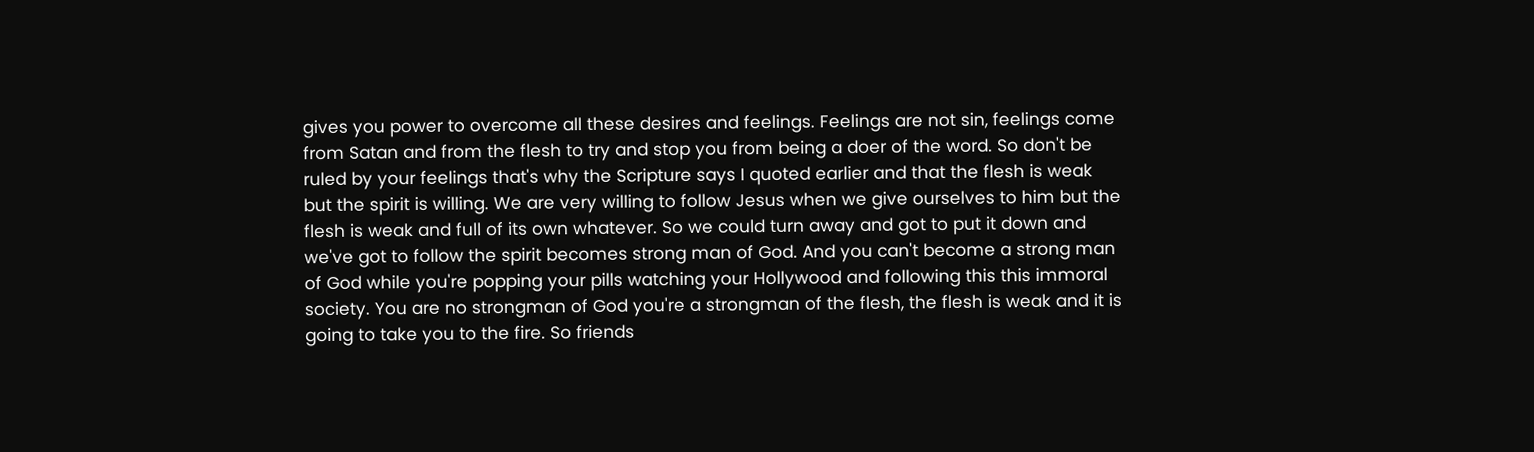gives you power to overcome all these desires and feelings. Feelings are not sin, feelings come from Satan and from the flesh to try and stop you from being a doer of the word. So don't be ruled by your feelings that's why the Scripture says I quoted earlier and that the flesh is weak but the spirit is willing. We are very willing to follow Jesus when we give ourselves to him but the flesh is weak and full of its own whatever. So we could turn away and got to put it down and we've got to follow the spirit becomes strong man of God. And you can't become a strong man of God while you're popping your pills watching your Hollywood and following this this immoral society. You are no strongman of God you're a strongman of the flesh, the flesh is weak and it is going to take you to the fire. So friends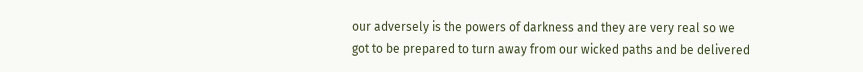our adversely is the powers of darkness and they are very real so we got to be prepared to turn away from our wicked paths and be delivered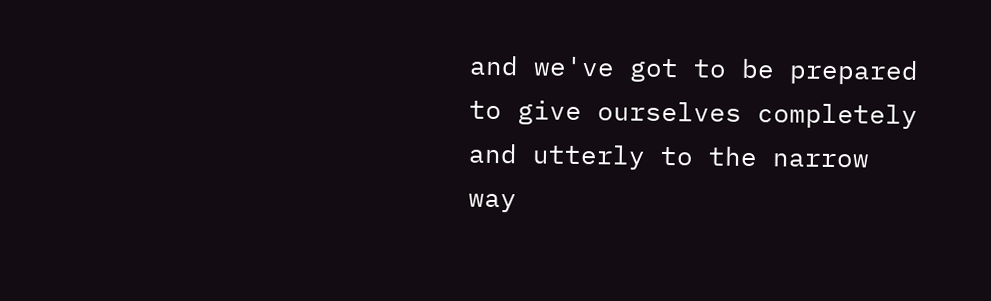and we've got to be prepared to give ourselves completely and utterly to the narrow way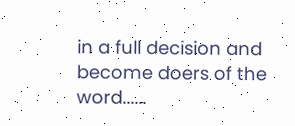in a full decision and become doers of the word......